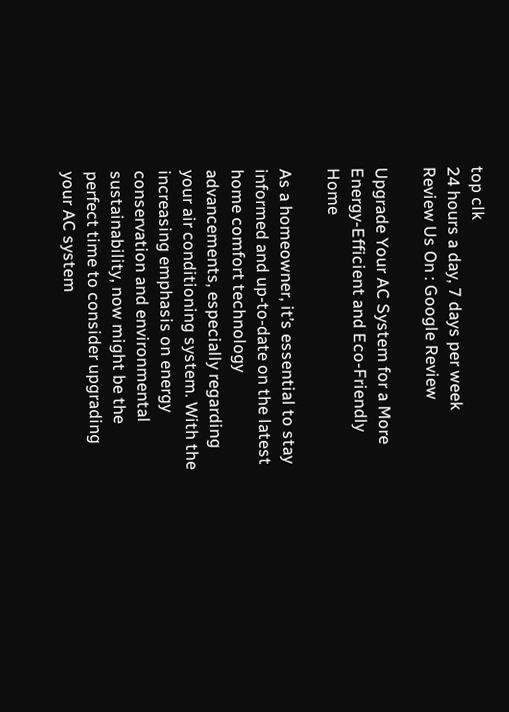top clk
24 hours a day, 7 days per week
Review Us On : Google Review

Upgrade Your AC System for a More Energy-Efficient and Eco-Friendly Home

As a homeowner, it’s essential to stay informed and up-to-date on the latest home comfort technology advancements, especially regarding your air conditioning system. With the increasing emphasis on energy conservation and environmental sustainability, now might be the perfect time to consider upgrading your AC system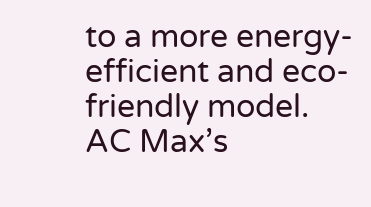to a more energy-efficient and eco-friendly model. AC Max’s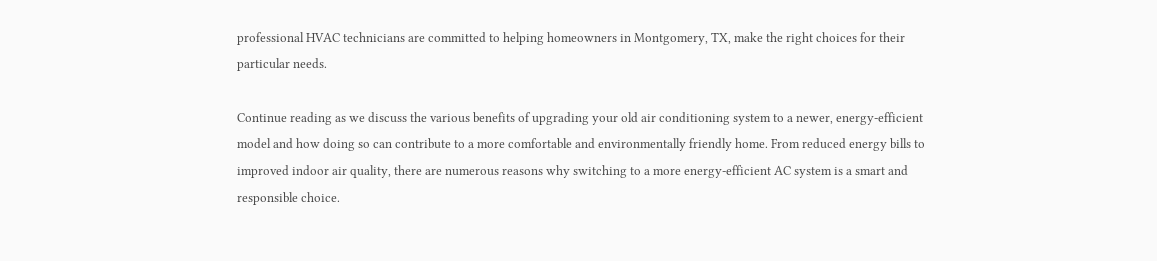professional HVAC technicians are committed to helping homeowners in Montgomery, TX, make the right choices for their particular needs.

Continue reading as we discuss the various benefits of upgrading your old air conditioning system to a newer, energy-efficient model and how doing so can contribute to a more comfortable and environmentally friendly home. From reduced energy bills to improved indoor air quality, there are numerous reasons why switching to a more energy-efficient AC system is a smart and responsible choice.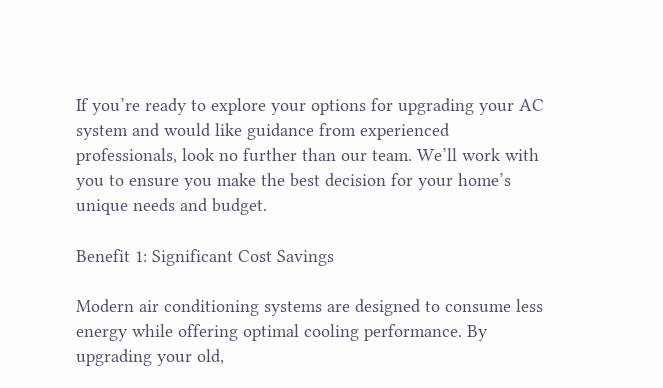If you’re ready to explore your options for upgrading your AC system and would like guidance from experienced professionals, look no further than our team. We’ll work with you to ensure you make the best decision for your home’s unique needs and budget.

Benefit 1: Significant Cost Savings

Modern air conditioning systems are designed to consume less energy while offering optimal cooling performance. By upgrading your old,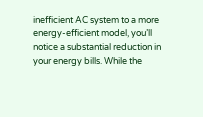inefficient AC system to a more energy-efficient model, you’ll notice a substantial reduction in your energy bills. While the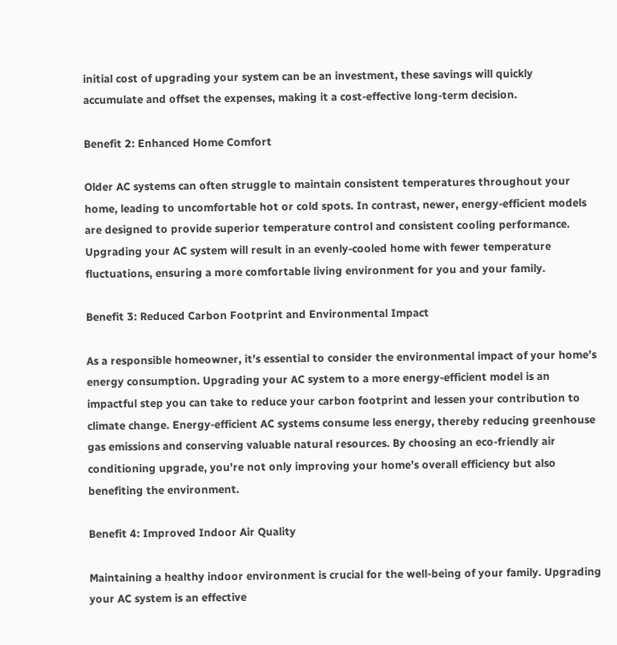initial cost of upgrading your system can be an investment, these savings will quickly accumulate and offset the expenses, making it a cost-effective long-term decision.

Benefit 2: Enhanced Home Comfort

Older AC systems can often struggle to maintain consistent temperatures throughout your home, leading to uncomfortable hot or cold spots. In contrast, newer, energy-efficient models are designed to provide superior temperature control and consistent cooling performance. Upgrading your AC system will result in an evenly-cooled home with fewer temperature fluctuations, ensuring a more comfortable living environment for you and your family.

Benefit 3: Reduced Carbon Footprint and Environmental Impact

As a responsible homeowner, it’s essential to consider the environmental impact of your home’s energy consumption. Upgrading your AC system to a more energy-efficient model is an impactful step you can take to reduce your carbon footprint and lessen your contribution to climate change. Energy-efficient AC systems consume less energy, thereby reducing greenhouse gas emissions and conserving valuable natural resources. By choosing an eco-friendly air conditioning upgrade, you’re not only improving your home’s overall efficiency but also benefiting the environment.

Benefit 4: Improved Indoor Air Quality

Maintaining a healthy indoor environment is crucial for the well-being of your family. Upgrading your AC system is an effective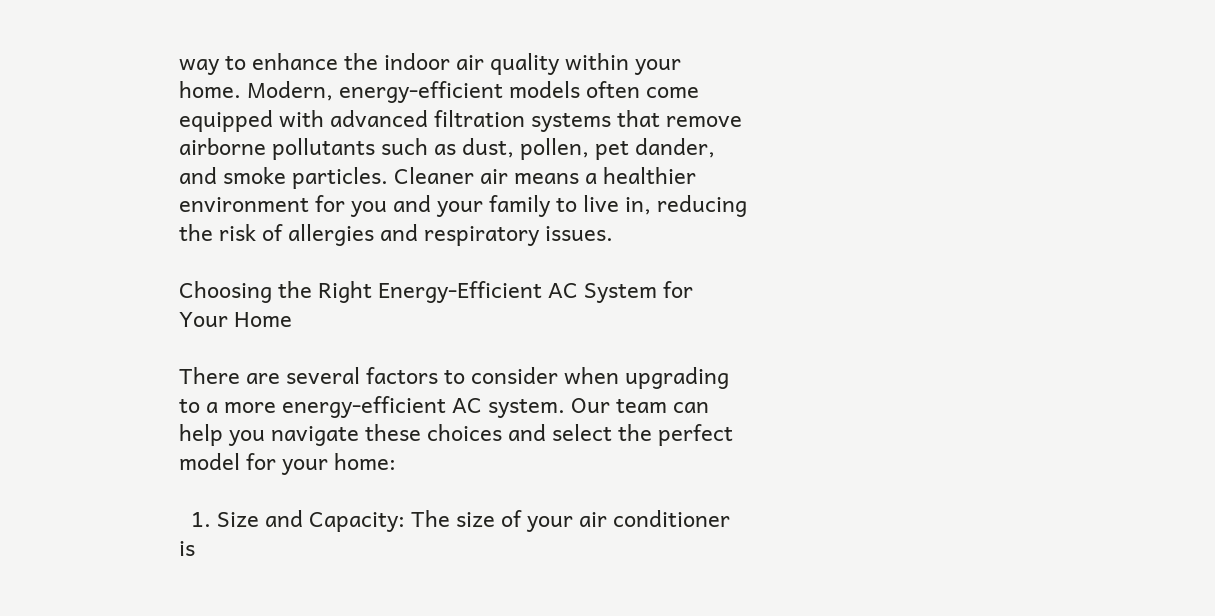way to enhance the indoor air quality within your home. Modern, energy-efficient models often come equipped with advanced filtration systems that remove airborne pollutants such as dust, pollen, pet dander, and smoke particles. Cleaner air means a healthier environment for you and your family to live in, reducing the risk of allergies and respiratory issues.

Choosing the Right Energy-Efficient AC System for Your Home

There are several factors to consider when upgrading to a more energy-efficient AC system. Our team can help you navigate these choices and select the perfect model for your home:

  1. Size and Capacity: The size of your air conditioner is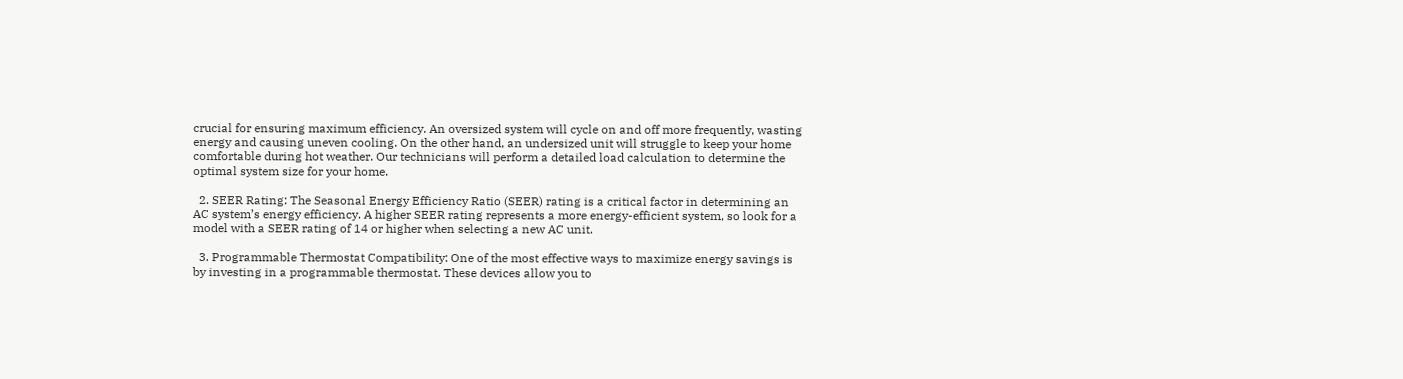crucial for ensuring maximum efficiency. An oversized system will cycle on and off more frequently, wasting energy and causing uneven cooling. On the other hand, an undersized unit will struggle to keep your home comfortable during hot weather. Our technicians will perform a detailed load calculation to determine the optimal system size for your home.

  2. SEER Rating: The Seasonal Energy Efficiency Ratio (SEER) rating is a critical factor in determining an AC system’s energy efficiency. A higher SEER rating represents a more energy-efficient system, so look for a model with a SEER rating of 14 or higher when selecting a new AC unit.

  3. Programmable Thermostat Compatibility: One of the most effective ways to maximize energy savings is by investing in a programmable thermostat. These devices allow you to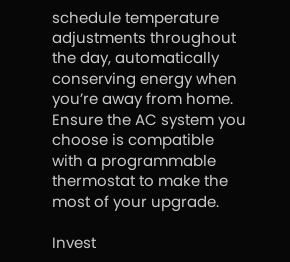schedule temperature adjustments throughout the day, automatically conserving energy when you’re away from home. Ensure the AC system you choose is compatible with a programmable thermostat to make the most of your upgrade.

Invest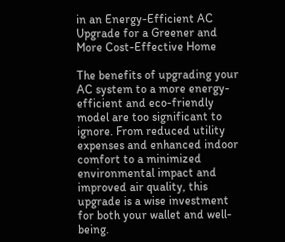in an Energy-Efficient AC Upgrade for a Greener and More Cost-Effective Home

The benefits of upgrading your AC system to a more energy-efficient and eco-friendly model are too significant to ignore. From reduced utility expenses and enhanced indoor comfort to a minimized environmental impact and improved air quality, this upgrade is a wise investment for both your wallet and well-being.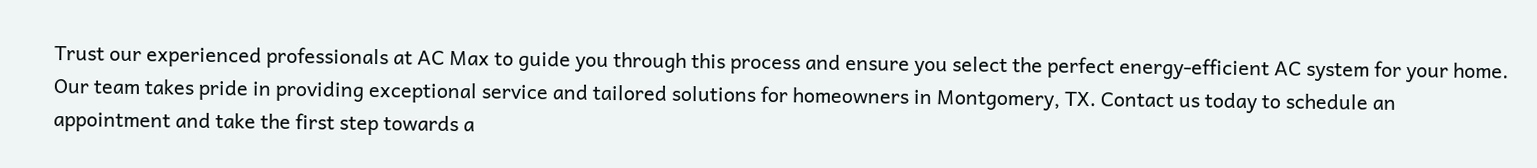Trust our experienced professionals at AC Max to guide you through this process and ensure you select the perfect energy-efficient AC system for your home. Our team takes pride in providing exceptional service and tailored solutions for homeowners in Montgomery, TX. Contact us today to schedule an appointment and take the first step towards a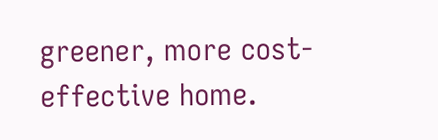greener, more cost-effective home.